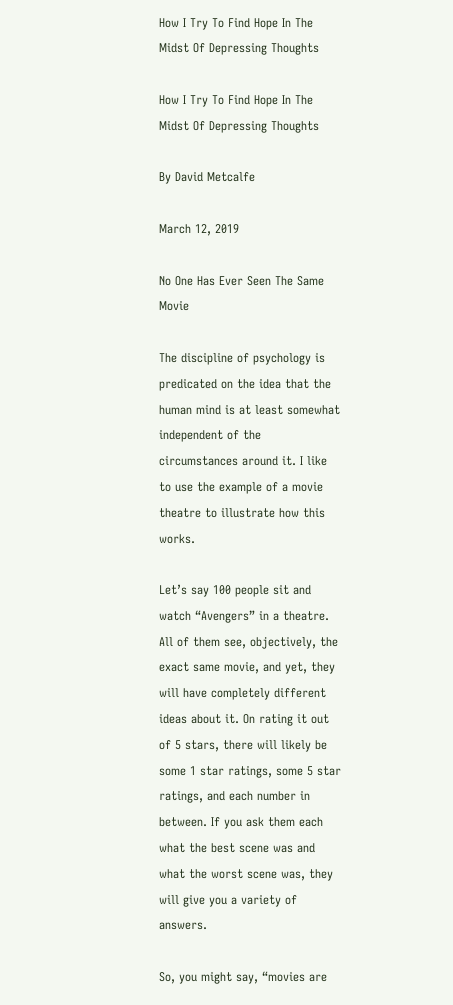How I Try To Find Hope In The Midst Of Depressing Thoughts

How I Try To Find Hope In The Midst Of Depressing Thoughts

By David Metcalfe

March 12, 2019

No One Has Ever Seen The Same Movie

The discipline of psychology is predicated on the idea that the human mind is at least somewhat independent of the circumstances around it. I like to use the example of a movie theatre to illustrate how this works.

Let’s say 100 people sit and watch “Avengers” in a theatre. All of them see, objectively, the exact same movie, and yet, they will have completely different ideas about it. On rating it out of 5 stars, there will likely be some 1 star ratings, some 5 star ratings, and each number in between. If you ask them each what the best scene was and what the worst scene was, they will give you a variety of answers.

So, you might say, “movies are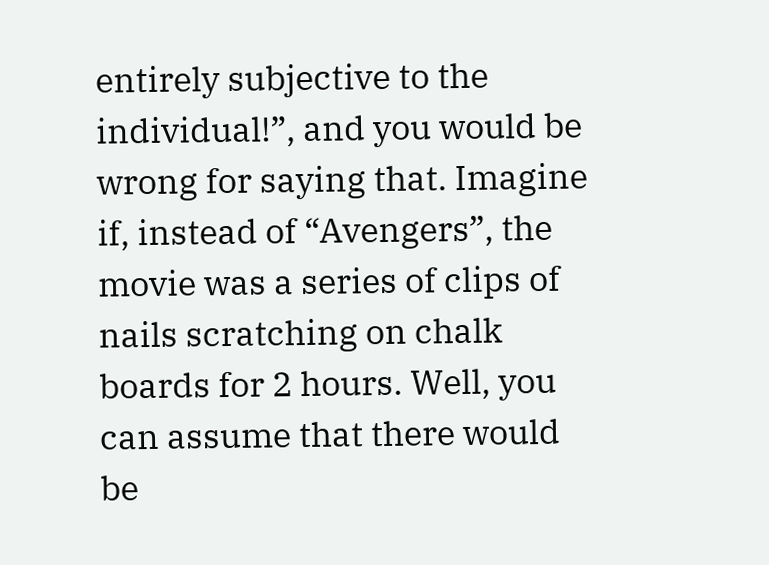entirely subjective to the individual!”, and you would be wrong for saying that. Imagine if, instead of “Avengers”, the movie was a series of clips of nails scratching on chalk boards for 2 hours. Well, you can assume that there would be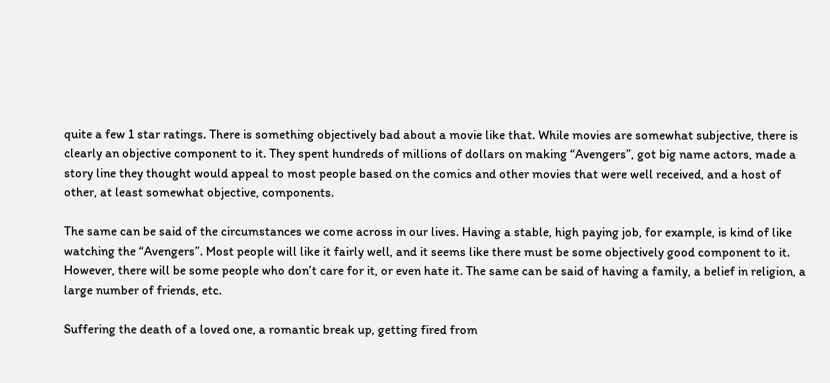quite a few 1 star ratings. There is something objectively bad about a movie like that. While movies are somewhat subjective, there is clearly an objective component to it. They spent hundreds of millions of dollars on making “Avengers”, got big name actors, made a story line they thought would appeal to most people based on the comics and other movies that were well received, and a host of other, at least somewhat objective, components.

The same can be said of the circumstances we come across in our lives. Having a stable, high paying job, for example, is kind of like watching the “Avengers”. Most people will like it fairly well, and it seems like there must be some objectively good component to it. However, there will be some people who don’t care for it, or even hate it. The same can be said of having a family, a belief in religion, a large number of friends, etc.

Suffering the death of a loved one, a romantic break up, getting fired from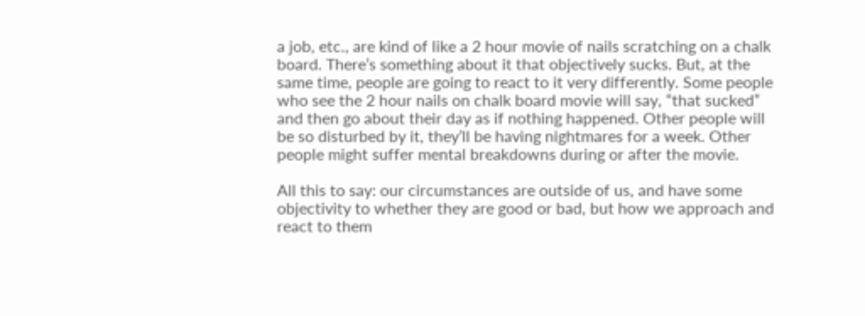a job, etc., are kind of like a 2 hour movie of nails scratching on a chalk board. There’s something about it that objectively sucks. But, at the same time, people are going to react to it very differently. Some people who see the 2 hour nails on chalk board movie will say, “that sucked” and then go about their day as if nothing happened. Other people will be so disturbed by it, they’ll be having nightmares for a week. Other people might suffer mental breakdowns during or after the movie.

All this to say: our circumstances are outside of us, and have some objectivity to whether they are good or bad, but how we approach and react to them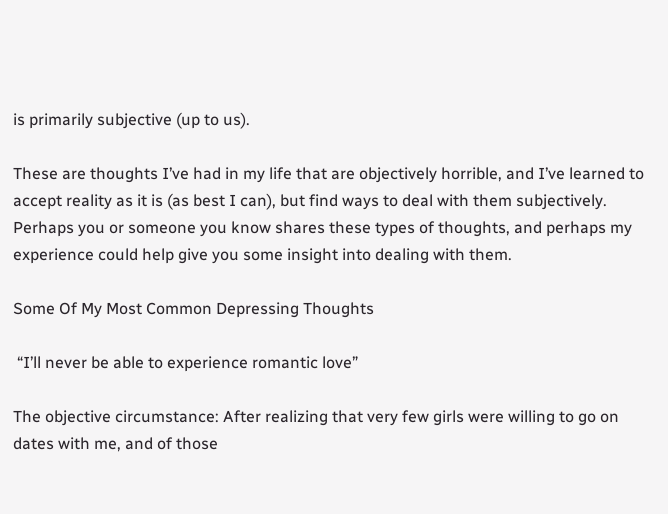is primarily subjective (up to us).

These are thoughts I’ve had in my life that are objectively horrible, and I’ve learned to accept reality as it is (as best I can), but find ways to deal with them subjectively. Perhaps you or someone you know shares these types of thoughts, and perhaps my experience could help give you some insight into dealing with them.

Some Of My Most Common Depressing Thoughts

 “I’ll never be able to experience romantic love”

The objective circumstance: After realizing that very few girls were willing to go on dates with me, and of those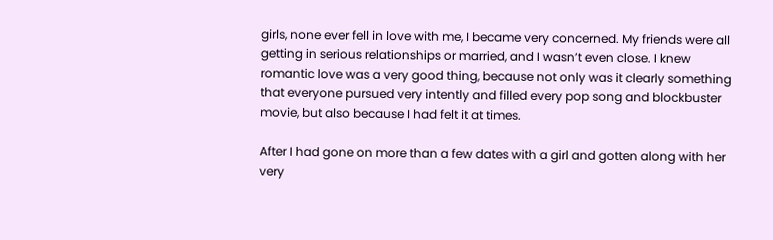girls, none ever fell in love with me, I became very concerned. My friends were all getting in serious relationships or married, and I wasn’t even close. I knew romantic love was a very good thing, because not only was it clearly something that everyone pursued very intently and filled every pop song and blockbuster movie, but also because I had felt it at times.

After I had gone on more than a few dates with a girl and gotten along with her very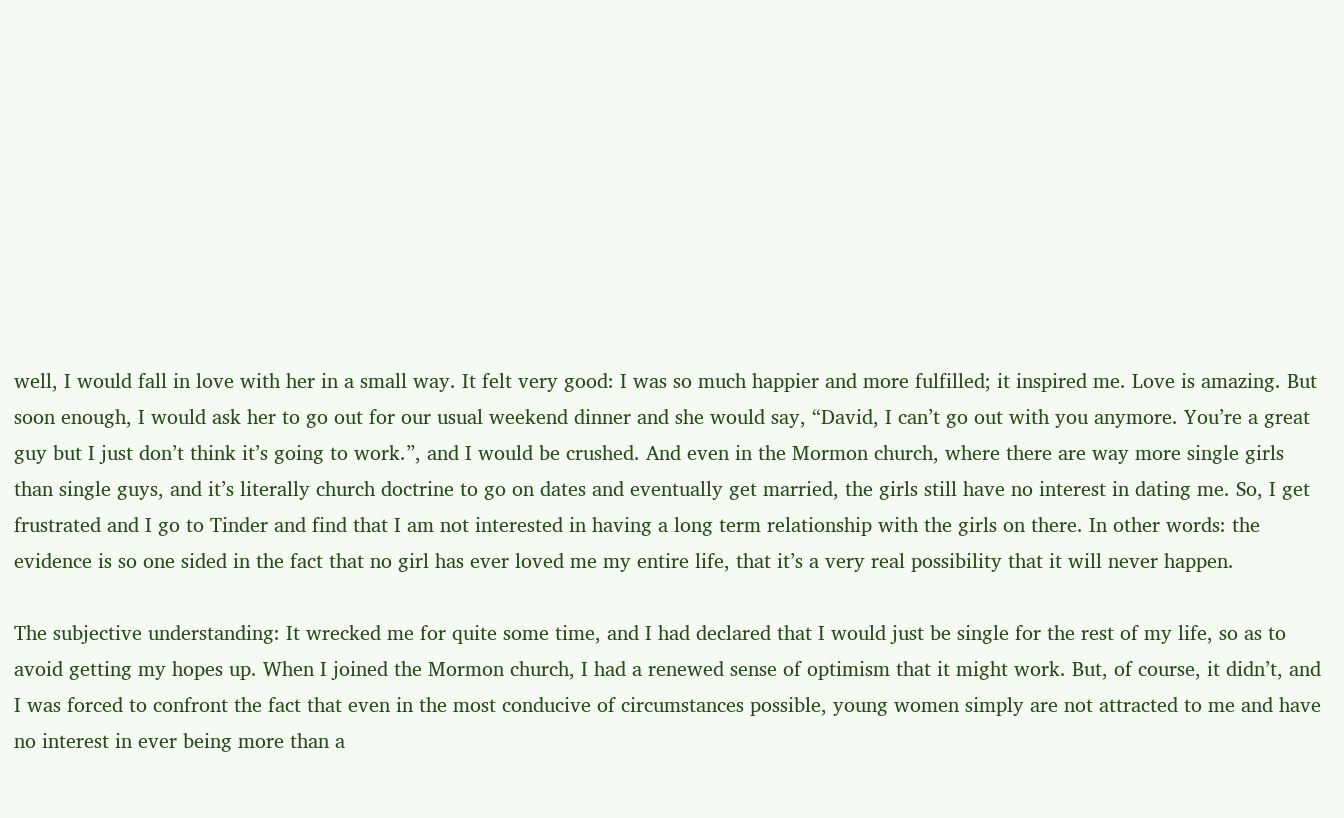well, I would fall in love with her in a small way. It felt very good: I was so much happier and more fulfilled; it inspired me. Love is amazing. But soon enough, I would ask her to go out for our usual weekend dinner and she would say, “David, I can’t go out with you anymore. You’re a great guy but I just don’t think it’s going to work.”, and I would be crushed. And even in the Mormon church, where there are way more single girls than single guys, and it’s literally church doctrine to go on dates and eventually get married, the girls still have no interest in dating me. So, I get frustrated and I go to Tinder and find that I am not interested in having a long term relationship with the girls on there. In other words: the evidence is so one sided in the fact that no girl has ever loved me my entire life, that it’s a very real possibility that it will never happen.

The subjective understanding: It wrecked me for quite some time, and I had declared that I would just be single for the rest of my life, so as to avoid getting my hopes up. When I joined the Mormon church, I had a renewed sense of optimism that it might work. But, of course, it didn’t, and I was forced to confront the fact that even in the most conducive of circumstances possible, young women simply are not attracted to me and have no interest in ever being more than a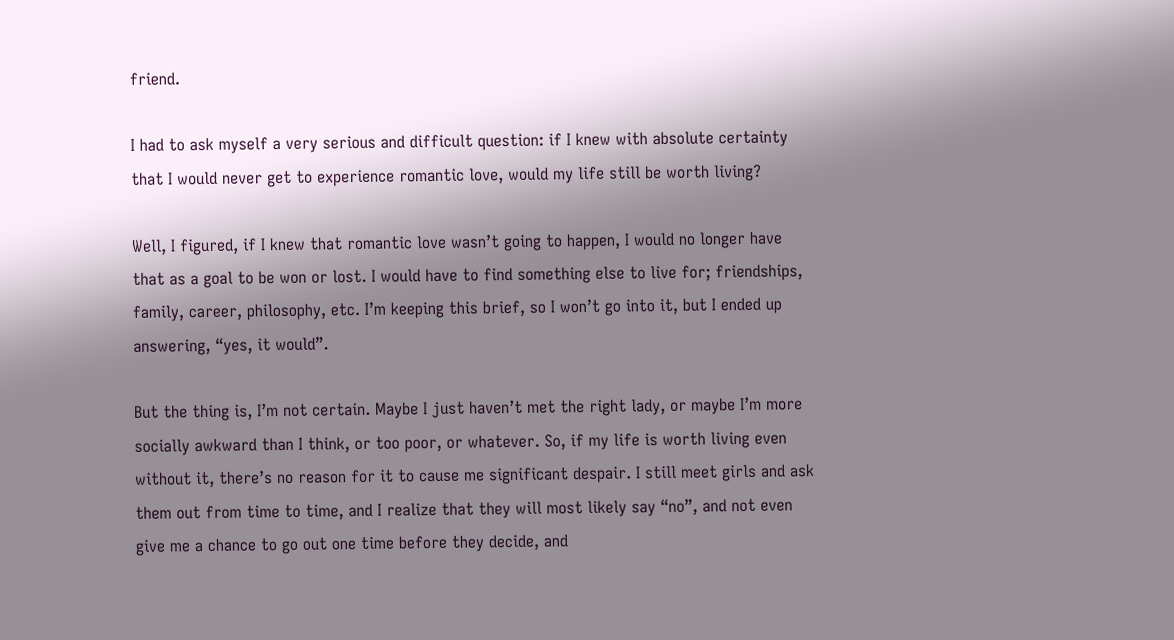friend.

I had to ask myself a very serious and difficult question: if I knew with absolute certainty that I would never get to experience romantic love, would my life still be worth living?

Well, I figured, if I knew that romantic love wasn’t going to happen, I would no longer have that as a goal to be won or lost. I would have to find something else to live for; friendships, family, career, philosophy, etc. I’m keeping this brief, so I won’t go into it, but I ended up answering, “yes, it would”.

But the thing is, I’m not certain. Maybe I just haven’t met the right lady, or maybe I’m more socially awkward than I think, or too poor, or whatever. So, if my life is worth living even without it, there’s no reason for it to cause me significant despair. I still meet girls and ask them out from time to time, and I realize that they will most likely say “no”, and not even give me a chance to go out one time before they decide, and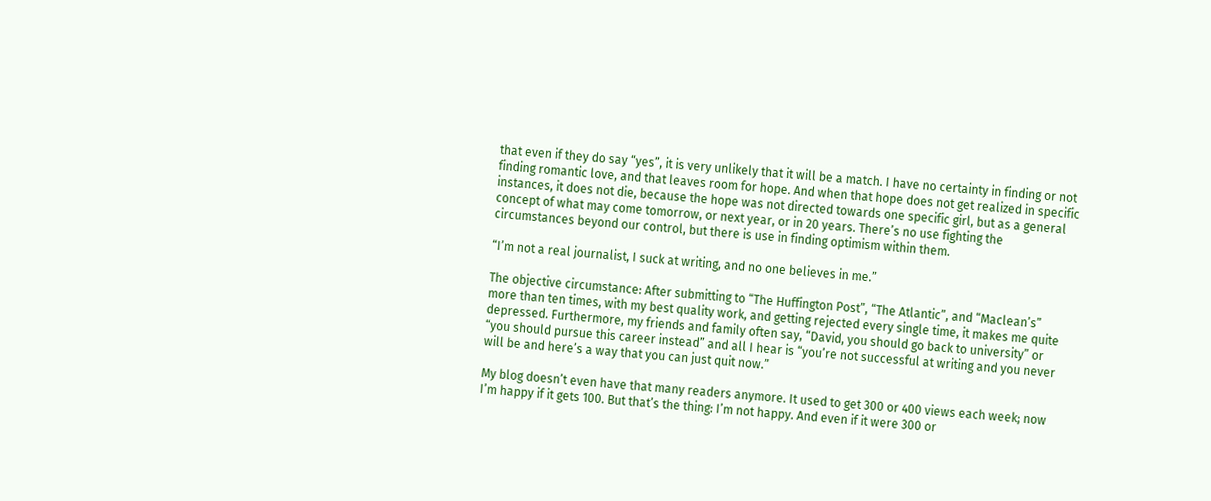that even if they do say “yes”, it is very unlikely that it will be a match. I have no certainty in finding or not finding romantic love, and that leaves room for hope. And when that hope does not get realized in specific instances, it does not die, because the hope was not directed towards one specific girl, but as a general concept of what may come tomorrow, or next year, or in 20 years. There’s no use fighting the circumstances beyond our control, but there is use in finding optimism within them.

“I’m not a real journalist, I suck at writing, and no one believes in me.”

The objective circumstance: After submitting to “The Huffington Post”, “The Atlantic”, and “Maclean’s” more than ten times, with my best quality work, and getting rejected every single time, it makes me quite depressed. Furthermore, my friends and family often say, “David, you should go back to university” or “you should pursue this career instead” and all I hear is “you’re not successful at writing and you never will be and here’s a way that you can just quit now.”

My blog doesn’t even have that many readers anymore. It used to get 300 or 400 views each week; now I’m happy if it gets 100. But that’s the thing: I’m not happy. And even if it were 300 or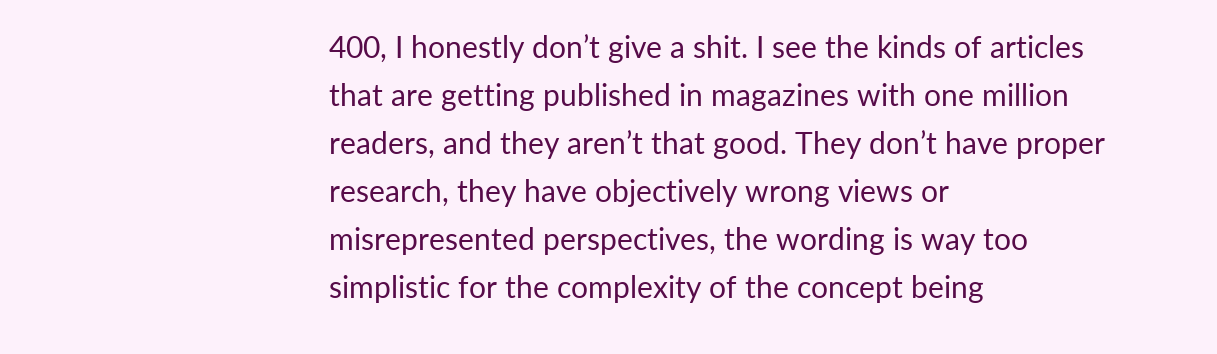400, I honestly don’t give a shit. I see the kinds of articles that are getting published in magazines with one million readers, and they aren’t that good. They don’t have proper research, they have objectively wrong views or misrepresented perspectives, the wording is way too simplistic for the complexity of the concept being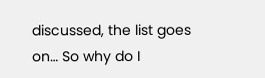discussed, the list goes on… So why do I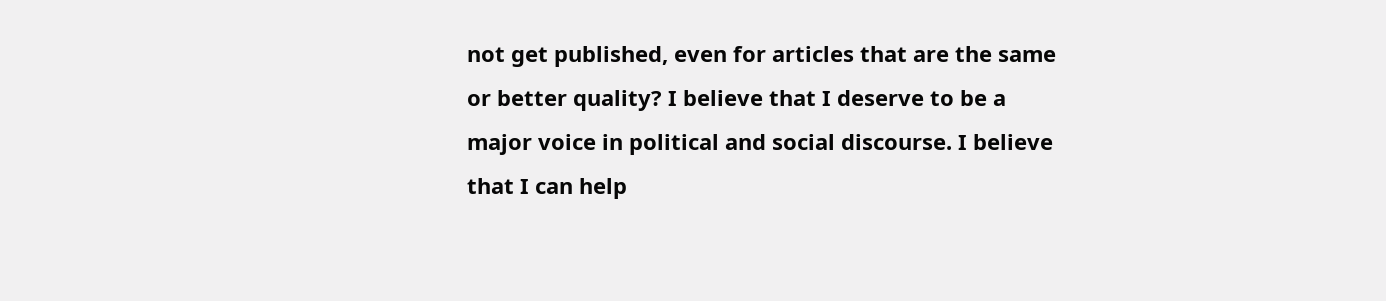not get published, even for articles that are the same or better quality? I believe that I deserve to be a major voice in political and social discourse. I believe that I can help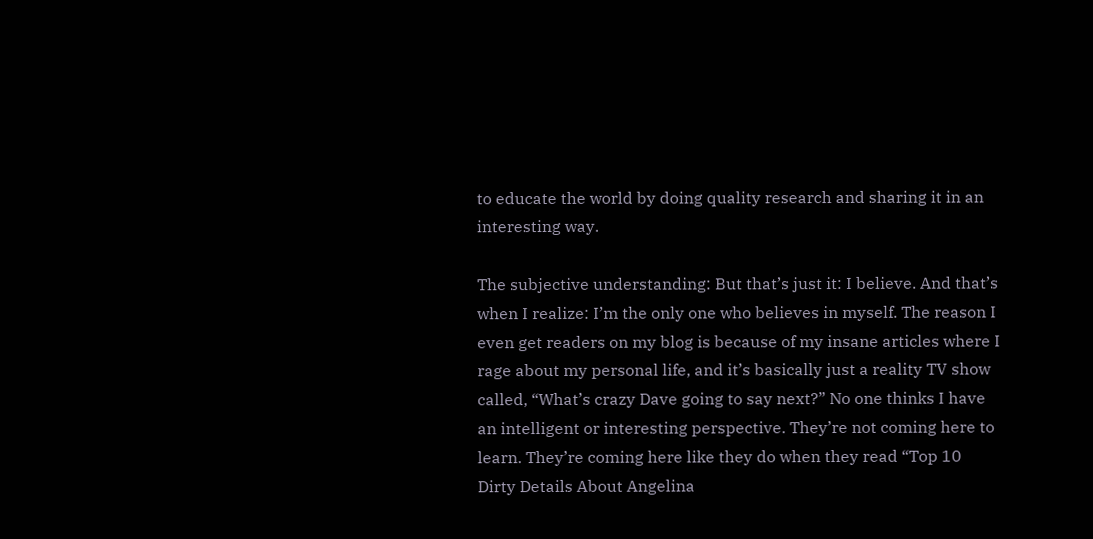to educate the world by doing quality research and sharing it in an interesting way.

The subjective understanding: But that’s just it: I believe. And that’s when I realize: I’m the only one who believes in myself. The reason I even get readers on my blog is because of my insane articles where I rage about my personal life, and it’s basically just a reality TV show called, “What’s crazy Dave going to say next?” No one thinks I have an intelligent or interesting perspective. They’re not coming here to learn. They’re coming here like they do when they read “Top 10 Dirty Details About Angelina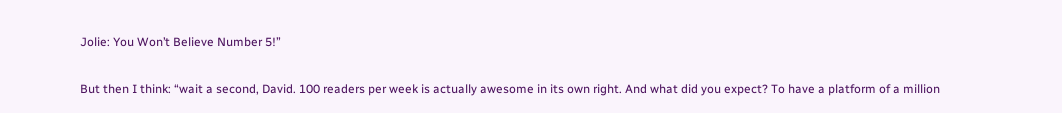Jolie: You Won’t Believe Number 5!”

But then I think: “wait a second, David. 100 readers per week is actually awesome in its own right. And what did you expect? To have a platform of a million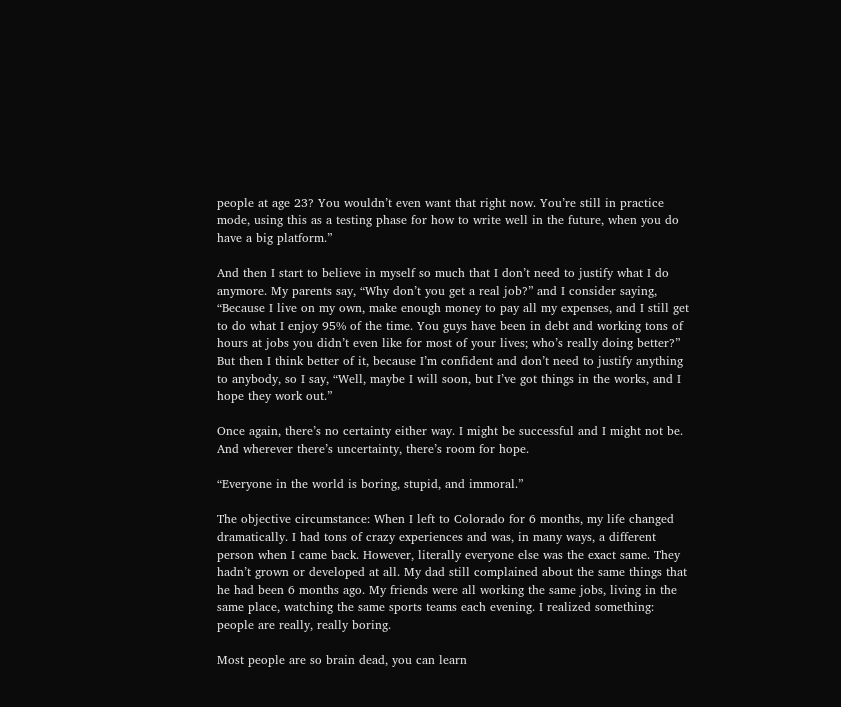people at age 23? You wouldn’t even want that right now. You’re still in practice mode, using this as a testing phase for how to write well in the future, when you do have a big platform.”

And then I start to believe in myself so much that I don’t need to justify what I do anymore. My parents say, “Why don’t you get a real job?” and I consider saying, “Because I live on my own, make enough money to pay all my expenses, and I still get to do what I enjoy 95% of the time. You guys have been in debt and working tons of hours at jobs you didn’t even like for most of your lives; who’s really doing better?” But then I think better of it, because I’m confident and don’t need to justify anything to anybody, so I say, “Well, maybe I will soon, but I’ve got things in the works, and I hope they work out.”

Once again, there’s no certainty either way. I might be successful and I might not be. And wherever there’s uncertainty, there’s room for hope.

“Everyone in the world is boring, stupid, and immoral.”

The objective circumstance: When I left to Colorado for 6 months, my life changed dramatically. I had tons of crazy experiences and was, in many ways, a different person when I came back. However, literally everyone else was the exact same. They hadn’t grown or developed at all. My dad still complained about the same things that he had been 6 months ago. My friends were all working the same jobs, living in the same place, watching the same sports teams each evening. I realized something: people are really, really boring.

Most people are so brain dead, you can learn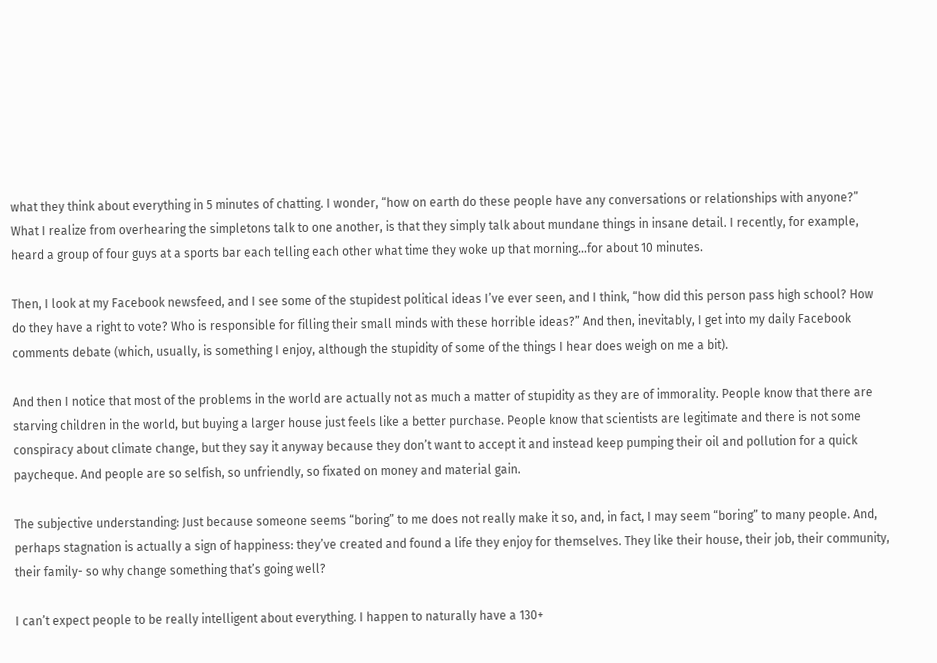what they think about everything in 5 minutes of chatting. I wonder, “how on earth do these people have any conversations or relationships with anyone?” What I realize from overhearing the simpletons talk to one another, is that they simply talk about mundane things in insane detail. I recently, for example, heard a group of four guys at a sports bar each telling each other what time they woke up that morning…for about 10 minutes.

Then, I look at my Facebook newsfeed, and I see some of the stupidest political ideas I’ve ever seen, and I think, “how did this person pass high school? How do they have a right to vote? Who is responsible for filling their small minds with these horrible ideas?” And then, inevitably, I get into my daily Facebook comments debate (which, usually, is something I enjoy, although the stupidity of some of the things I hear does weigh on me a bit).

And then I notice that most of the problems in the world are actually not as much a matter of stupidity as they are of immorality. People know that there are starving children in the world, but buying a larger house just feels like a better purchase. People know that scientists are legitimate and there is not some conspiracy about climate change, but they say it anyway because they don’t want to accept it and instead keep pumping their oil and pollution for a quick paycheque. And people are so selfish, so unfriendly, so fixated on money and material gain.

The subjective understanding: Just because someone seems “boring” to me does not really make it so, and, in fact, I may seem “boring” to many people. And, perhaps stagnation is actually a sign of happiness: they’ve created and found a life they enjoy for themselves. They like their house, their job, their community, their family- so why change something that’s going well?

I can’t expect people to be really intelligent about everything. I happen to naturally have a 130+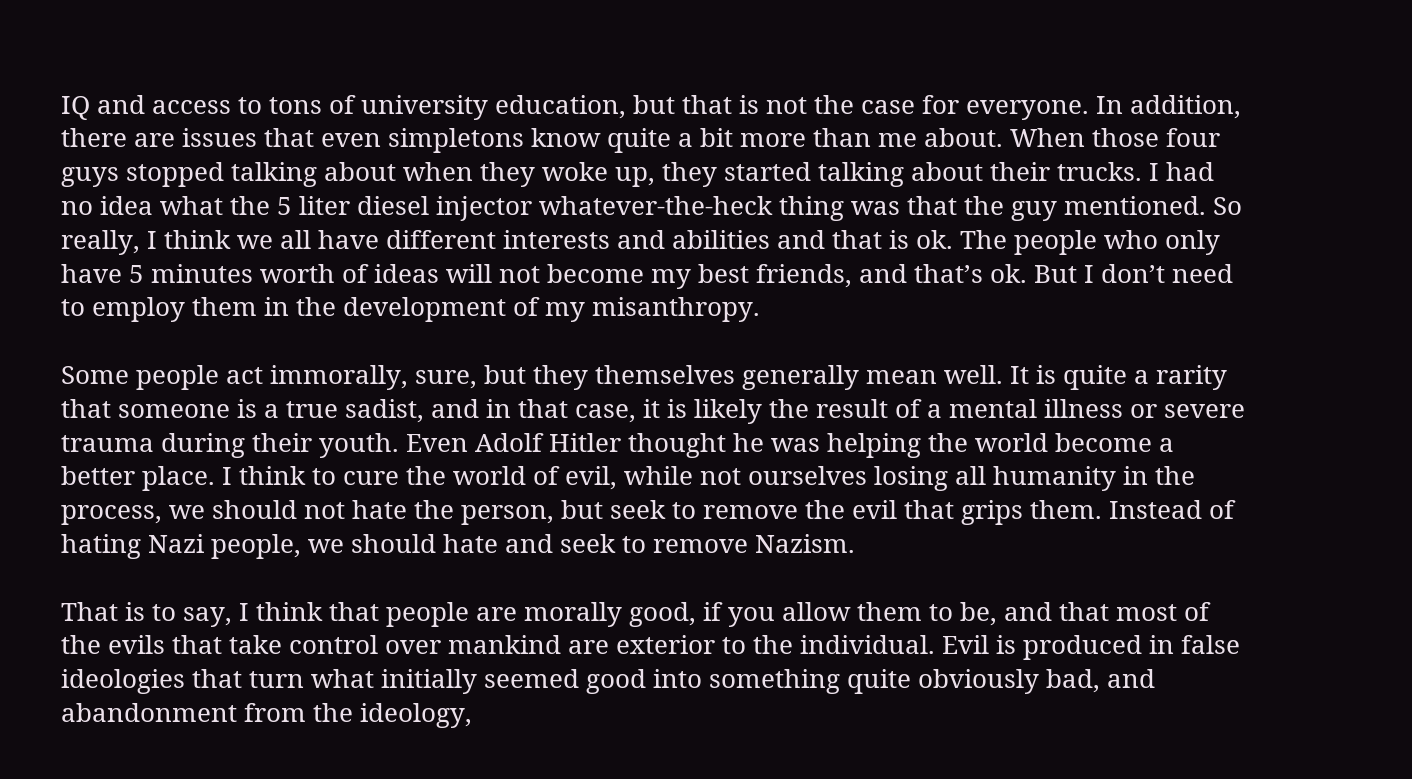IQ and access to tons of university education, but that is not the case for everyone. In addition, there are issues that even simpletons know quite a bit more than me about. When those four guys stopped talking about when they woke up, they started talking about their trucks. I had no idea what the 5 liter diesel injector whatever-the-heck thing was that the guy mentioned. So really, I think we all have different interests and abilities and that is ok. The people who only have 5 minutes worth of ideas will not become my best friends, and that’s ok. But I don’t need to employ them in the development of my misanthropy.

Some people act immorally, sure, but they themselves generally mean well. It is quite a rarity that someone is a true sadist, and in that case, it is likely the result of a mental illness or severe trauma during their youth. Even Adolf Hitler thought he was helping the world become a better place. I think to cure the world of evil, while not ourselves losing all humanity in the process, we should not hate the person, but seek to remove the evil that grips them. Instead of hating Nazi people, we should hate and seek to remove Nazism.

That is to say, I think that people are morally good, if you allow them to be, and that most of the evils that take control over mankind are exterior to the individual. Evil is produced in false ideologies that turn what initially seemed good into something quite obviously bad, and abandonment from the ideology,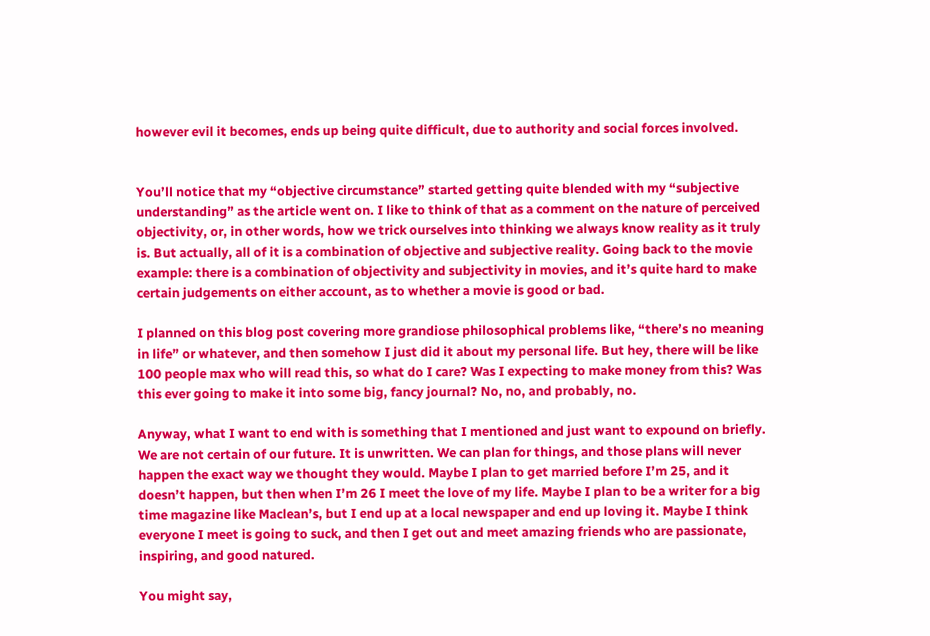however evil it becomes, ends up being quite difficult, due to authority and social forces involved.


You’ll notice that my “objective circumstance” started getting quite blended with my “subjective understanding” as the article went on. I like to think of that as a comment on the nature of perceived objectivity, or, in other words, how we trick ourselves into thinking we always know reality as it truly is. But actually, all of it is a combination of objective and subjective reality. Going back to the movie example: there is a combination of objectivity and subjectivity in movies, and it’s quite hard to make certain judgements on either account, as to whether a movie is good or bad.

I planned on this blog post covering more grandiose philosophical problems like, “there’s no meaning in life” or whatever, and then somehow I just did it about my personal life. But hey, there will be like 100 people max who will read this, so what do I care? Was I expecting to make money from this? Was this ever going to make it into some big, fancy journal? No, no, and probably, no.

Anyway, what I want to end with is something that I mentioned and just want to expound on briefly. We are not certain of our future. It is unwritten. We can plan for things, and those plans will never happen the exact way we thought they would. Maybe I plan to get married before I’m 25, and it doesn’t happen, but then when I’m 26 I meet the love of my life. Maybe I plan to be a writer for a big time magazine like Maclean’s, but I end up at a local newspaper and end up loving it. Maybe I think everyone I meet is going to suck, and then I get out and meet amazing friends who are passionate, inspiring, and good natured.

You might say,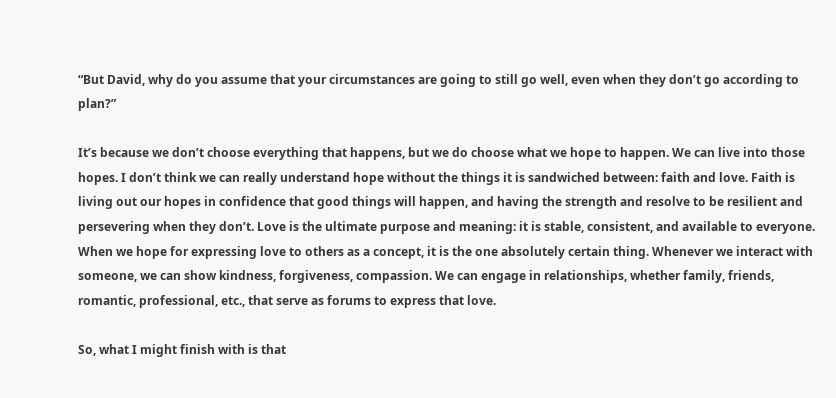“But David, why do you assume that your circumstances are going to still go well, even when they don’t go according to plan?”

It’s because we don’t choose everything that happens, but we do choose what we hope to happen. We can live into those hopes. I don’t think we can really understand hope without the things it is sandwiched between: faith and love. Faith is living out our hopes in confidence that good things will happen, and having the strength and resolve to be resilient and persevering when they don’t. Love is the ultimate purpose and meaning: it is stable, consistent, and available to everyone. When we hope for expressing love to others as a concept, it is the one absolutely certain thing. Whenever we interact with someone, we can show kindness, forgiveness, compassion. We can engage in relationships, whether family, friends, romantic, professional, etc., that serve as forums to express that love.

So, what I might finish with is that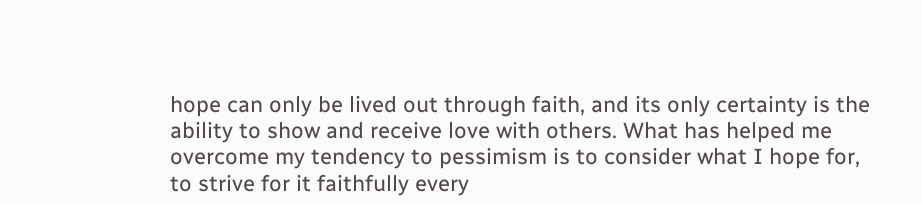hope can only be lived out through faith, and its only certainty is the ability to show and receive love with others. What has helped me overcome my tendency to pessimism is to consider what I hope for, to strive for it faithfully every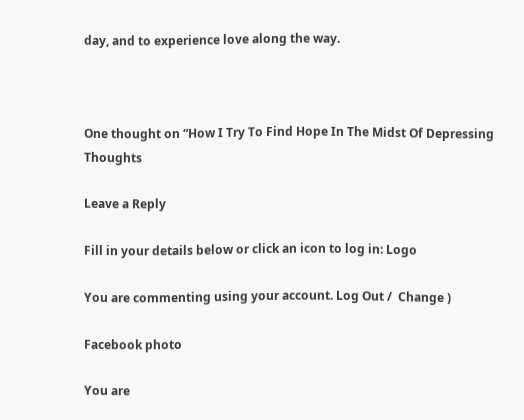day, and to experience love along the way.



One thought on “How I Try To Find Hope In The Midst Of Depressing Thoughts

Leave a Reply

Fill in your details below or click an icon to log in: Logo

You are commenting using your account. Log Out /  Change )

Facebook photo

You are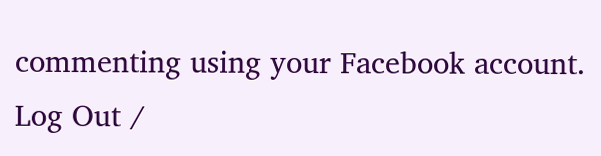commenting using your Facebook account. Log Out /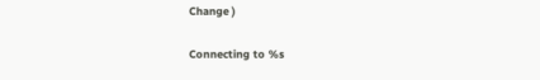Change )

Connecting to %s